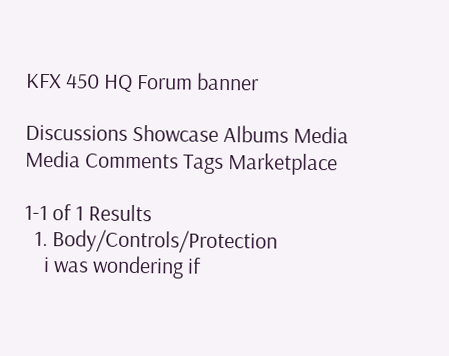KFX 450 HQ Forum banner

Discussions Showcase Albums Media Media Comments Tags Marketplace

1-1 of 1 Results
  1. Body/Controls/Protection
    i was wondering if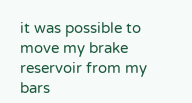it was possible to move my brake reservoir from my bars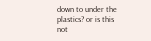down to under the plastics? or is this not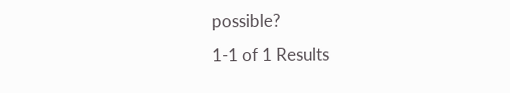possible?
1-1 of 1 Results